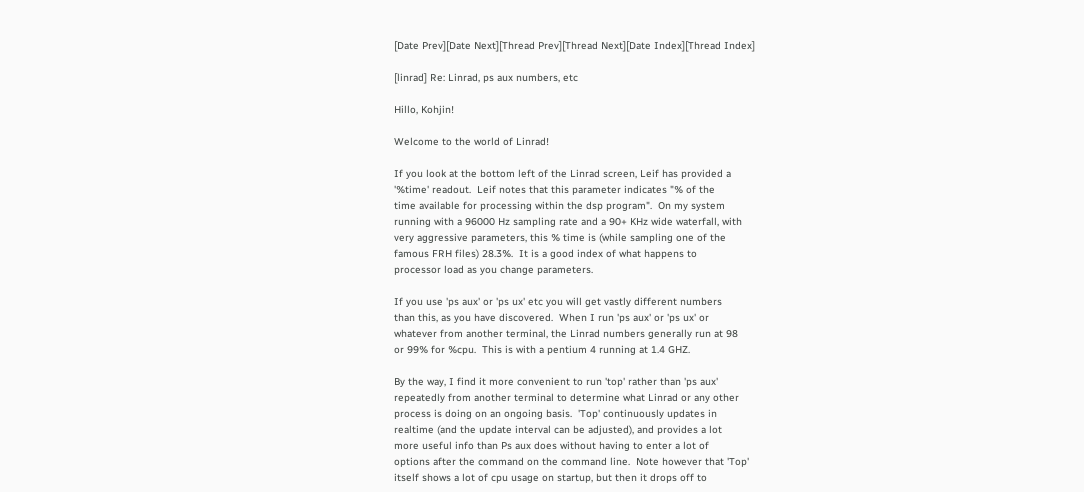[Date Prev][Date Next][Thread Prev][Thread Next][Date Index][Thread Index]

[linrad] Re: Linrad, ps aux numbers, etc

Hillo, Kohjin!

Welcome to the world of Linrad!

If you look at the bottom left of the Linrad screen, Leif has provided a
'%time' readout.  Leif notes that this parameter indicates "% of the
time available for processing within the dsp program".  On my system
running with a 96000 Hz sampling rate and a 90+ KHz wide waterfall, with
very aggressive parameters, this % time is (while sampling one of the
famous FRH files) 28.3%.  It is a good index of what happens to
processor load as you change parameters.

If you use 'ps aux' or 'ps ux' etc you will get vastly different numbers
than this, as you have discovered.  When I run 'ps aux' or 'ps ux' or
whatever from another terminal, the Linrad numbers generally run at 98
or 99% for %cpu.  This is with a pentium 4 running at 1.4 GHZ.

By the way, I find it more convenient to run 'top' rather than 'ps aux'
repeatedly from another terminal to determine what Linrad or any other
process is doing on an ongoing basis.  'Top' continuously updates in
realtime (and the update interval can be adjusted), and provides a lot
more useful info than Ps aux does without having to enter a lot of
options after the command on the command line.  Note however that 'Top'
itself shows a lot of cpu usage on startup, but then it drops off to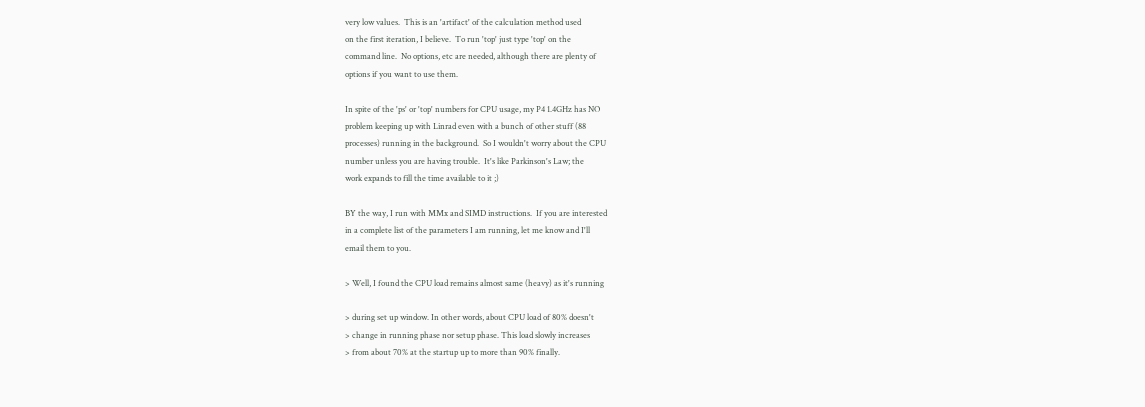very low values.  This is an 'artifact' of the calculation method used
on the first iteration, I believe.  To run 'top' just type 'top' on the
command line.  No options, etc are needed, although there are plenty of
options if you want to use them.

In spite of the 'ps' or 'top' numbers for CPU usage, my P4 1.4GHz has NO
problem keeping up with Linrad even with a bunch of other stuff (88
processes) running in the background.  So I wouldn't worry about the CPU
number unless you are having trouble.  It's like Parkinson's Law; the
work expands to fill the time available to it ;)

BY the way, I run with MMx and SIMD instructions.  If you are interested
in a complete list of the parameters I am running, let me know and I'll
email them to you.

> Well, I found the CPU load remains almost same (heavy) as it's running

> during set up window. In other words, about CPU load of 80% doesn't
> change in running phase nor setup phase. This load slowly increases
> from about 70% at the startup up to more than 90% finally.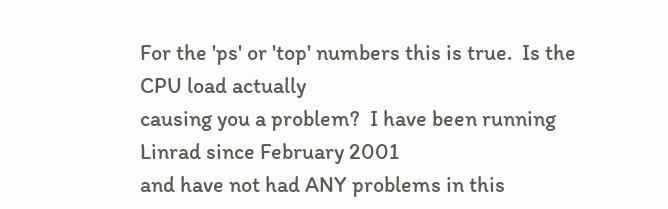For the 'ps' or 'top' numbers this is true.  Is the CPU load actually
causing you a problem?  I have been running Linrad since February 2001
and have not had ANY problems in this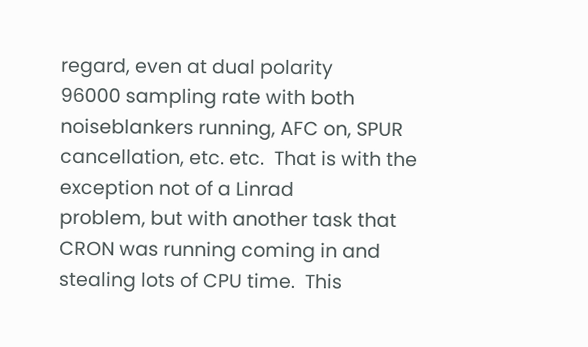regard, even at dual polarity
96000 sampling rate with both noiseblankers running, AFC on, SPUR
cancellation, etc. etc.  That is with the exception not of a Linrad
problem, but with another task that CRON was running coming in and
stealing lots of CPU time.  This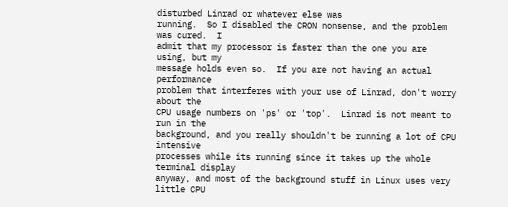disturbed Linrad or whatever else was
running.  So I disabled the CRON nonsense, and the problem was cured.  I
admit that my processor is faster than the one you are using, but my
message holds even so.  If you are not having an actual performance
problem that interferes with your use of Linrad, don't worry about the
CPU usage numbers on 'ps' or 'top'.  Linrad is not meant to run in the
background, and you really shouldn't be running a lot of CPU intensive
processes while its running since it takes up the whole terminal display
anyway, and most of the background stuff in Linux uses very little CPU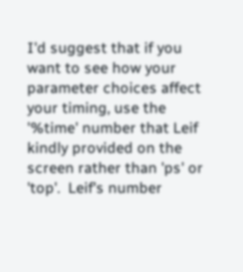I'd suggest that if you want to see how your parameter choices affect
your timing, use the '%time' number that Leif kindly provided on the
screen rather than 'ps' or 'top'.  Leif's number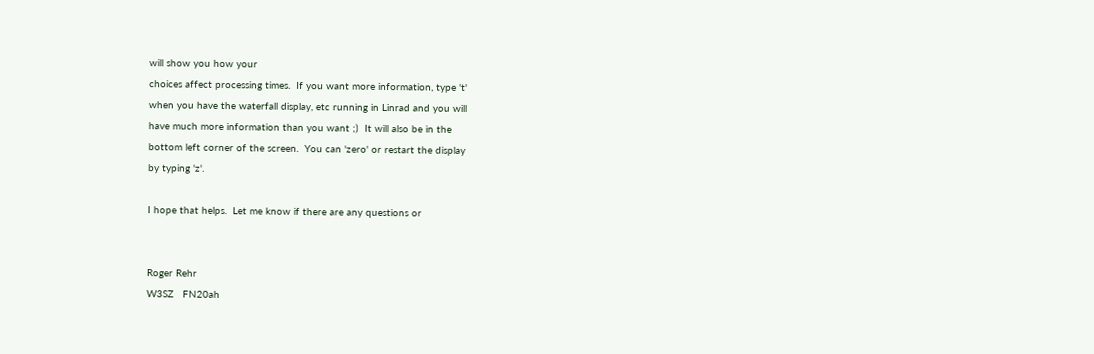will show you how your
choices affect processing times.  If you want more information, type 't'
when you have the waterfall display, etc running in Linrad and you will
have much more information than you want ;)  It will also be in the
bottom left corner of the screen.  You can 'zero' or restart the display
by typing 'z'.

I hope that helps.  Let me know if there are any questions or


Roger Rehr
W3SZ   FN20ah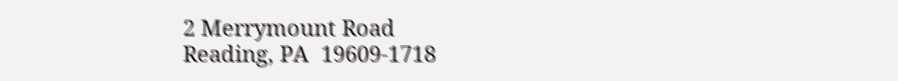2 Merrymount Road
Reading, PA  19609-1718